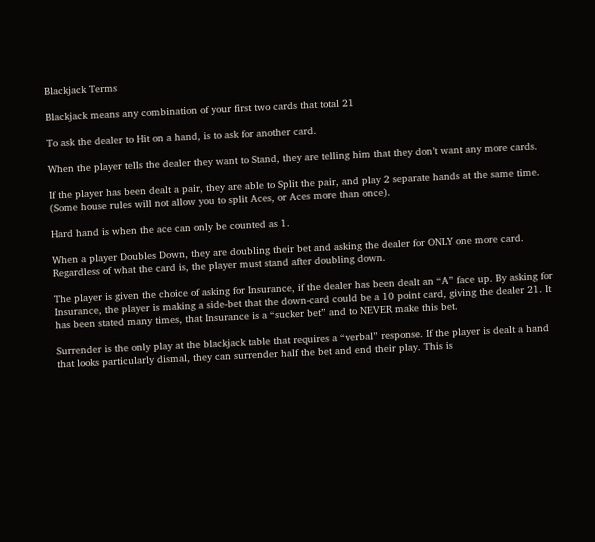Blackjack Terms

Blackjack means any combination of your first two cards that total 21

To ask the dealer to Hit on a hand, is to ask for another card.

When the player tells the dealer they want to Stand, they are telling him that they don’t want any more cards.

If the player has been dealt a pair, they are able to Split the pair, and play 2 separate hands at the same time. (Some house rules will not allow you to split Aces, or Aces more than once).

Hard hand is when the ace can only be counted as 1.

When a player Doubles Down, they are doubling their bet and asking the dealer for ONLY one more card. Regardless of what the card is, the player must stand after doubling down.

The player is given the choice of asking for Insurance, if the dealer has been dealt an “A” face up. By asking for Insurance, the player is making a side-bet that the down-card could be a 10 point card, giving the dealer 21. It has been stated many times, that Insurance is a “sucker bet” and to NEVER make this bet.

Surrender is the only play at the blackjack table that requires a “verbal” response. If the player is dealt a hand that looks particularly dismal, they can surrender half the bet and end their play. This is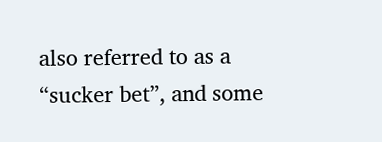also referred to as a “sucker bet”, and some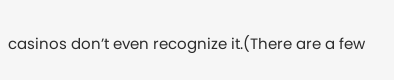casinos don’t even recognize it.(There are a few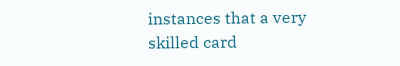instances that a very skilled card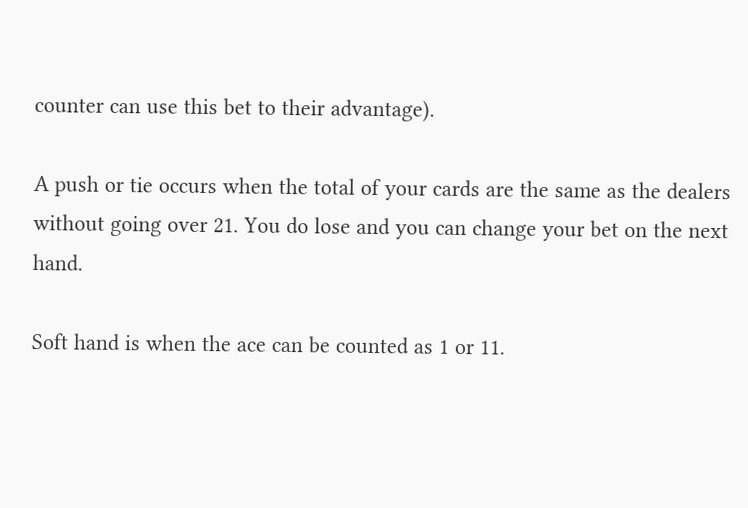counter can use this bet to their advantage).

A push or tie occurs when the total of your cards are the same as the dealers without going over 21. You do lose and you can change your bet on the next hand.

Soft hand is when the ace can be counted as 1 or 11.